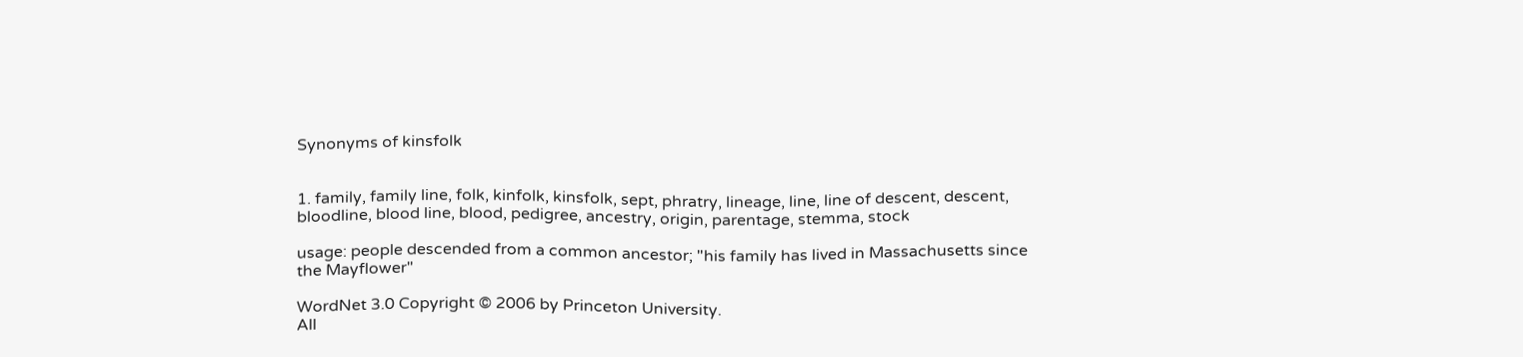Synonyms of kinsfolk


1. family, family line, folk, kinfolk, kinsfolk, sept, phratry, lineage, line, line of descent, descent, bloodline, blood line, blood, pedigree, ancestry, origin, parentage, stemma, stock

usage: people descended from a common ancestor; "his family has lived in Massachusetts since the Mayflower"

WordNet 3.0 Copyright © 2006 by Princeton University.
All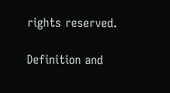rights reserved.

Definition and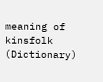meaning of kinsfolk (Dictionary)